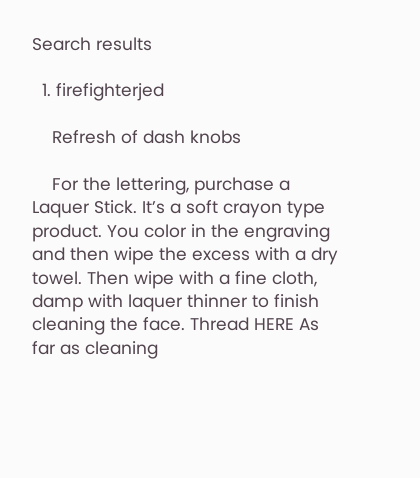Search results

  1. firefighterjed

    Refresh of dash knobs

    For the lettering, purchase a Laquer Stick. It’s a soft crayon type product. You color in the engraving and then wipe the excess with a dry towel. Then wipe with a fine cloth, damp with laquer thinner to finish cleaning the face. Thread HERE As far as cleaning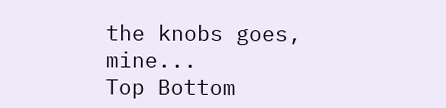the knobs goes, mine...
Top Bottom